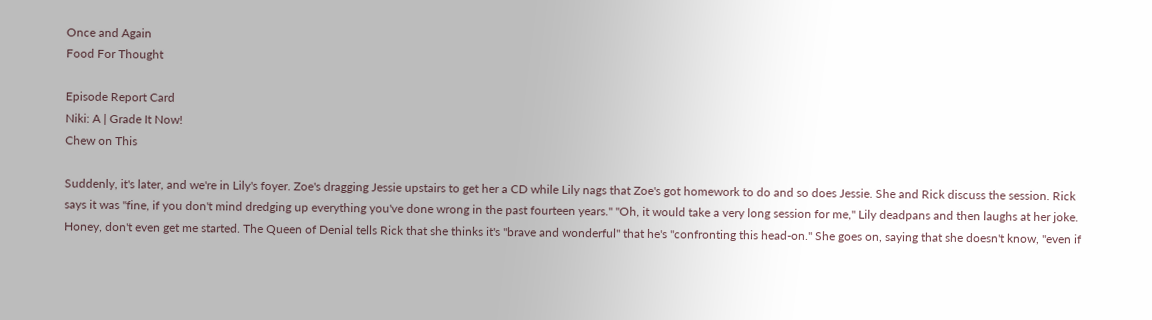Once and Again
Food For Thought

Episode Report Card
Niki: A | Grade It Now!
Chew on This

Suddenly, it's later, and we're in Lily's foyer. Zoe's dragging Jessie upstairs to get her a CD while Lily nags that Zoe's got homework to do and so does Jessie. She and Rick discuss the session. Rick says it was "fine, if you don't mind dredging up everything you've done wrong in the past fourteen years." "Oh, it would take a very long session for me," Lily deadpans and then laughs at her joke. Honey, don't even get me started. The Queen of Denial tells Rick that she thinks it's "brave and wonderful" that he's "confronting this head-on." She goes on, saying that she doesn't know, "even if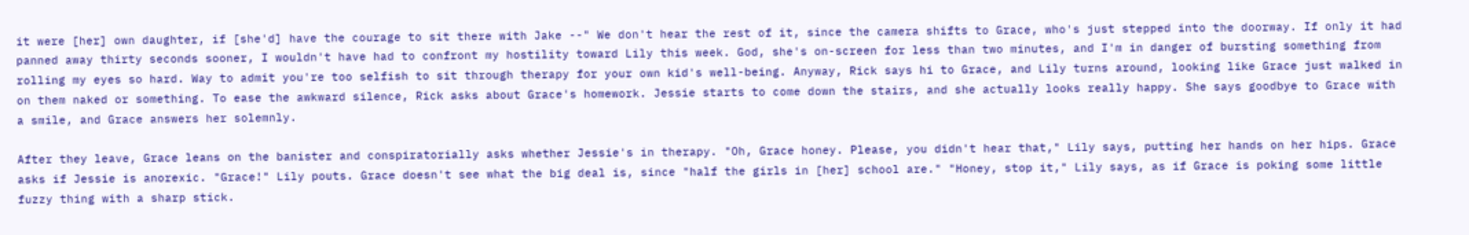it were [her] own daughter, if [she'd] have the courage to sit there with Jake --" We don't hear the rest of it, since the camera shifts to Grace, who's just stepped into the doorway. If only it had panned away thirty seconds sooner, I wouldn't have had to confront my hostility toward Lily this week. God, she's on-screen for less than two minutes, and I'm in danger of bursting something from rolling my eyes so hard. Way to admit you're too selfish to sit through therapy for your own kid's well-being. Anyway, Rick says hi to Grace, and Lily turns around, looking like Grace just walked in on them naked or something. To ease the awkward silence, Rick asks about Grace's homework. Jessie starts to come down the stairs, and she actually looks really happy. She says goodbye to Grace with a smile, and Grace answers her solemnly.

After they leave, Grace leans on the banister and conspiratorially asks whether Jessie's in therapy. "Oh, Grace honey. Please, you didn't hear that," Lily says, putting her hands on her hips. Grace asks if Jessie is anorexic. "Grace!" Lily pouts. Grace doesn't see what the big deal is, since "half the girls in [her] school are." "Honey, stop it," Lily says, as if Grace is poking some little fuzzy thing with a sharp stick.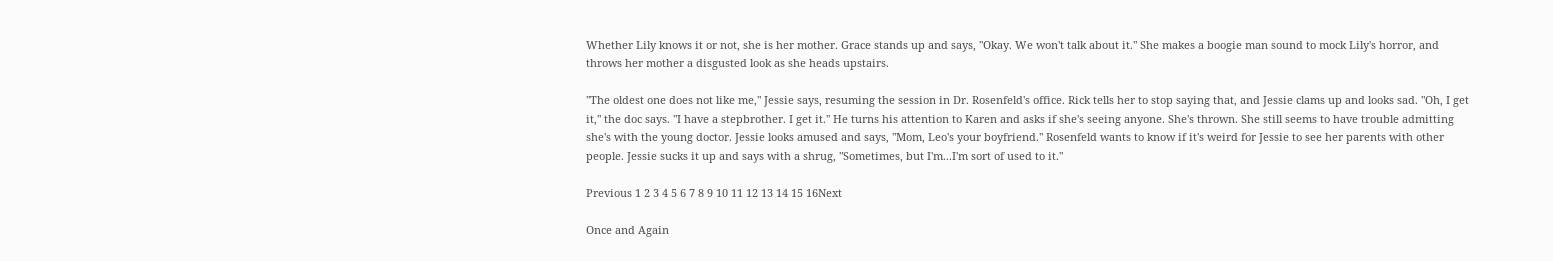Whether Lily knows it or not, she is her mother. Grace stands up and says, "Okay. We won't talk about it." She makes a boogie man sound to mock Lily's horror, and throws her mother a disgusted look as she heads upstairs.

"The oldest one does not like me," Jessie says, resuming the session in Dr. Rosenfeld's office. Rick tells her to stop saying that, and Jessie clams up and looks sad. "Oh, I get it," the doc says. "I have a stepbrother. I get it." He turns his attention to Karen and asks if she's seeing anyone. She's thrown. She still seems to have trouble admitting she's with the young doctor. Jessie looks amused and says, "Mom, Leo's your boyfriend." Rosenfeld wants to know if it's weird for Jessie to see her parents with other people. Jessie sucks it up and says with a shrug, "Sometimes, but I'm...I'm sort of used to it."

Previous 1 2 3 4 5 6 7 8 9 10 11 12 13 14 15 16Next

Once and Again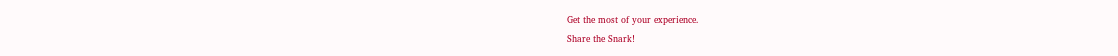Get the most of your experience.
Share the Snark!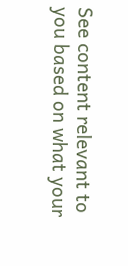See content relevant to you based on what your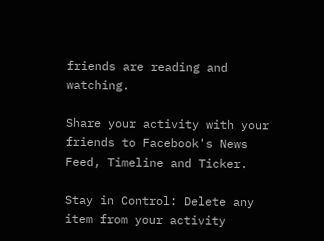friends are reading and watching.

Share your activity with your friends to Facebook's News Feed, Timeline and Ticker.

Stay in Control: Delete any item from your activity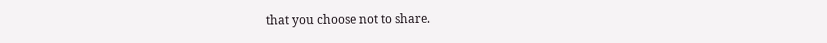that you choose not to share.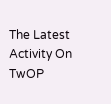The Latest Activity On TwOP